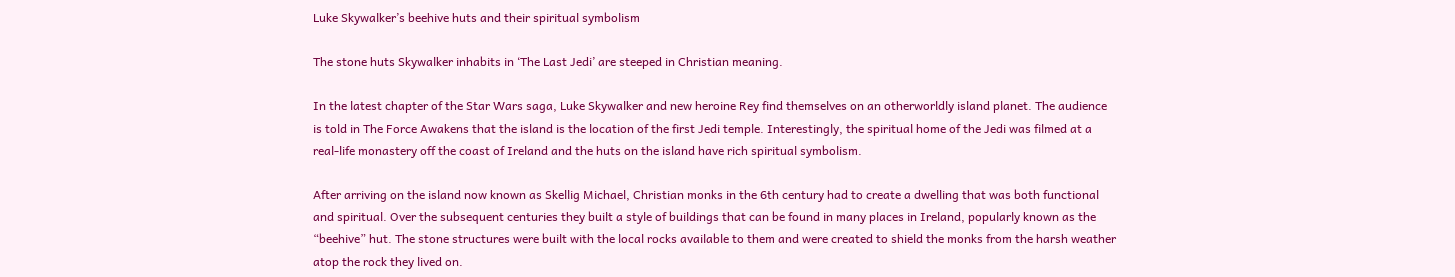Luke Skywalker’s beehive huts and their spiritual symbolism

The stone huts Skywalker inhabits in ‘The Last Jedi’ are steeped in Christian meaning.

In the latest chapter of the Star Wars saga, Luke Skywalker and new heroine Rey find themselves on an otherworldly island planet. The audience is told in The Force Awakens that the island is the location of the first Jedi temple. Interestingly, the spiritual home of the Jedi was filmed at a real-life monastery off the coast of Ireland and the huts on the island have rich spiritual symbolism.

After arriving on the island now known as Skellig Michael, Christian monks in the 6th century had to create a dwelling that was both functional and spiritual. Over the subsequent centuries they built a style of buildings that can be found in many places in Ireland, popularly known as the “beehive” hut. The stone structures were built with the local rocks available to them and were created to shield the monks from the harsh weather atop the rock they lived on.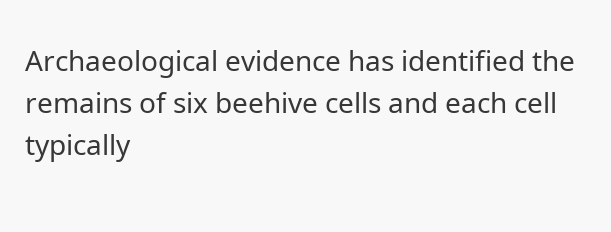Archaeological evidence has identified the remains of six beehive cells and each cell typically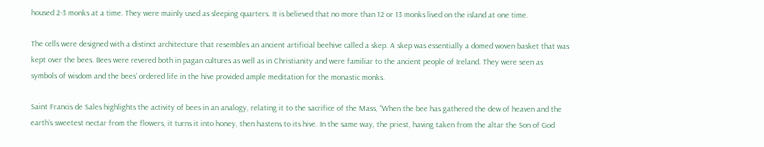housed 2-3 monks at a time. They were mainly used as sleeping quarters. It is believed that no more than 12 or 13 monks lived on the island at one time.

The cells were designed with a distinct architecture that resembles an ancient artificial beehive called a skep. A skep was essentially a domed woven basket that was kept over the bees. Bees were revered both in pagan cultures as well as in Christianity and were familiar to the ancient people of Ireland. They were seen as symbols of wisdom and the bees’ ordered life in the hive provided ample meditation for the monastic monks.

Saint Francis de Sales highlights the activity of bees in an analogy, relating it to the sacrifice of the Mass, “When the bee has gathered the dew of heaven and the earth’s sweetest nectar from the flowers, it turns it into honey, then hastens to its hive. In the same way, the priest, having taken from the altar the Son of God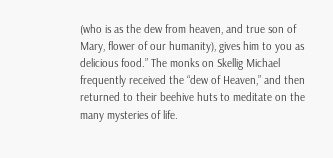(who is as the dew from heaven, and true son of Mary, flower of our humanity), gives him to you as delicious food.” The monks on Skellig Michael frequently received the “dew of Heaven,” and then returned to their beehive huts to meditate on the many mysteries of life.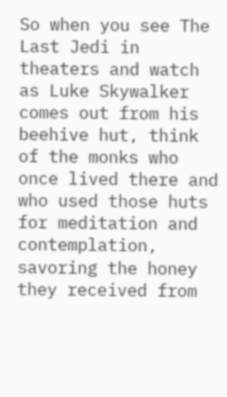So when you see The Last Jedi in theaters and watch as Luke Skywalker comes out from his beehive hut, think of the monks who once lived there and who used those huts for meditation and contemplation, savoring the honey they received from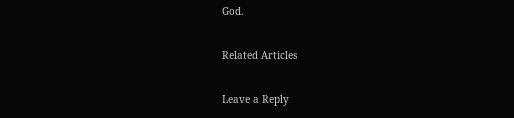God.

Related Articles

Leave a Reply